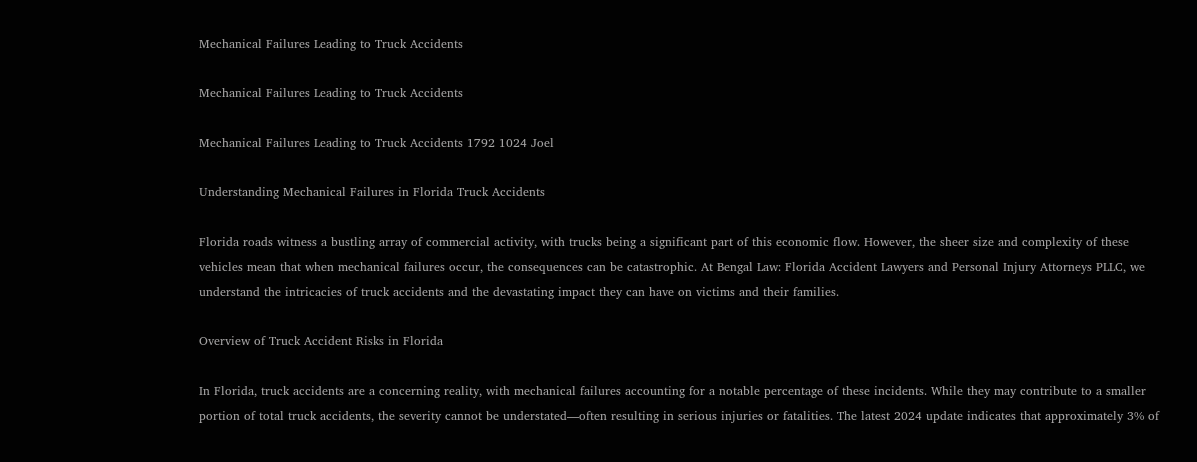Mechanical Failures Leading to Truck Accidents

Mechanical Failures Leading to Truck Accidents

Mechanical Failures Leading to Truck Accidents 1792 1024 Joel

Understanding Mechanical Failures in Florida Truck Accidents

Florida roads witness a bustling array of commercial activity, with trucks being a significant part of this economic flow. However, the sheer size and complexity of these vehicles mean that when mechanical failures occur, the consequences can be catastrophic. At Bengal Law: Florida Accident Lawyers and Personal Injury Attorneys PLLC, we understand the intricacies of truck accidents and the devastating impact they can have on victims and their families.

Overview of Truck Accident Risks in Florida

In Florida, truck accidents are a concerning reality, with mechanical failures accounting for a notable percentage of these incidents. While they may contribute to a smaller portion of total truck accidents, the severity cannot be understated—often resulting in serious injuries or fatalities. The latest 2024 update indicates that approximately 3% of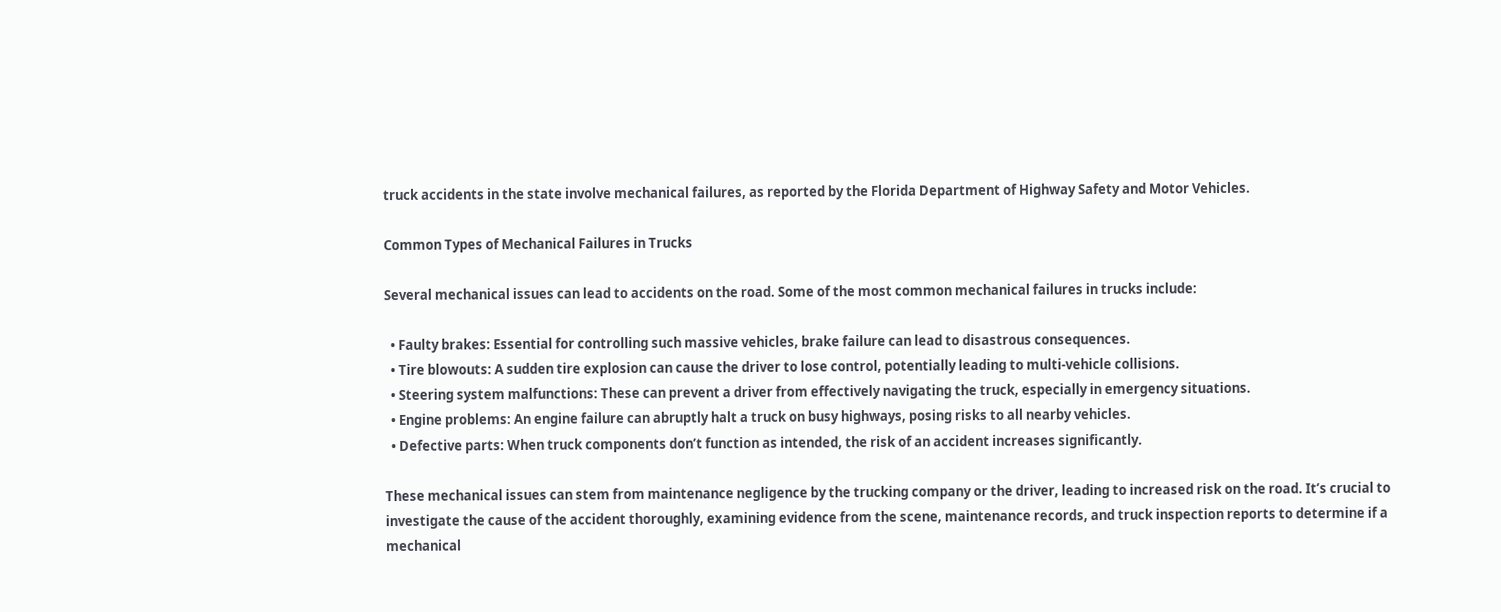truck accidents in the state involve mechanical failures, as reported by the Florida Department of Highway Safety and Motor Vehicles.

Common Types of Mechanical Failures in Trucks

Several mechanical issues can lead to accidents on the road. Some of the most common mechanical failures in trucks include:

  • Faulty brakes: Essential for controlling such massive vehicles, brake failure can lead to disastrous consequences.
  • Tire blowouts: A sudden tire explosion can cause the driver to lose control, potentially leading to multi-vehicle collisions.
  • Steering system malfunctions: These can prevent a driver from effectively navigating the truck, especially in emergency situations.
  • Engine problems: An engine failure can abruptly halt a truck on busy highways, posing risks to all nearby vehicles.
  • Defective parts: When truck components don’t function as intended, the risk of an accident increases significantly.

These mechanical issues can stem from maintenance negligence by the trucking company or the driver, leading to increased risk on the road. It’s crucial to investigate the cause of the accident thoroughly, examining evidence from the scene, maintenance records, and truck inspection reports to determine if a mechanical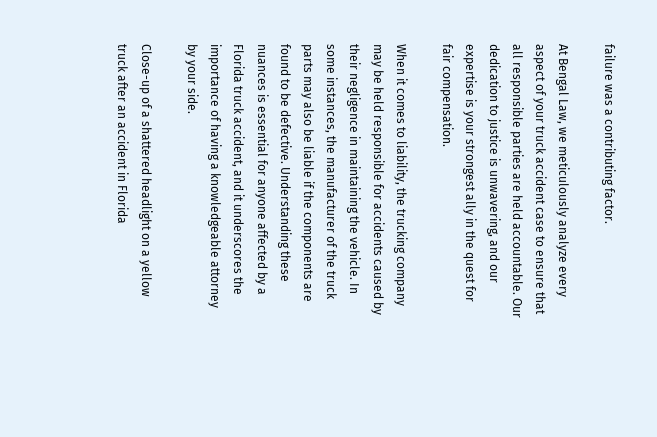failure was a contributing factor.

At Bengal Law, we meticulously analyze every aspect of your truck accident case to ensure that all responsible parties are held accountable. Our dedication to justice is unwavering, and our expertise is your strongest ally in the quest for fair compensation.

When it comes to liability, the trucking company may be held responsible for accidents caused by their negligence in maintaining the vehicle. In some instances, the manufacturer of the truck parts may also be liable if the components are found to be defective. Understanding these nuances is essential for anyone affected by a Florida truck accident, and it underscores the importance of having a knowledgeable attorney by your side.

Close-up of a shattered headlight on a yellow truck after an accident in Florida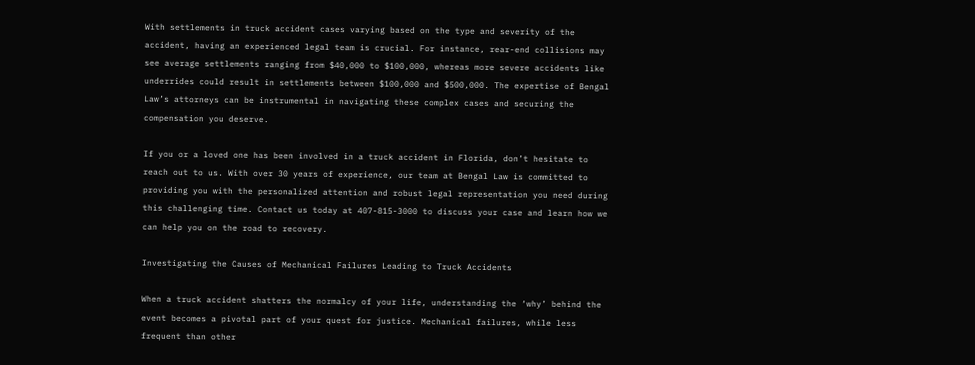With settlements in truck accident cases varying based on the type and severity of the accident, having an experienced legal team is crucial. For instance, rear-end collisions may see average settlements ranging from $40,000 to $100,000, whereas more severe accidents like underrides could result in settlements between $100,000 and $500,000. The expertise of Bengal Law’s attorneys can be instrumental in navigating these complex cases and securing the compensation you deserve.

If you or a loved one has been involved in a truck accident in Florida, don’t hesitate to reach out to us. With over 30 years of experience, our team at Bengal Law is committed to providing you with the personalized attention and robust legal representation you need during this challenging time. Contact us today at 407-815-3000 to discuss your case and learn how we can help you on the road to recovery.

Investigating the Causes of Mechanical Failures Leading to Truck Accidents

When a truck accident shatters the normalcy of your life, understanding the ‘why’ behind the event becomes a pivotal part of your quest for justice. Mechanical failures, while less frequent than other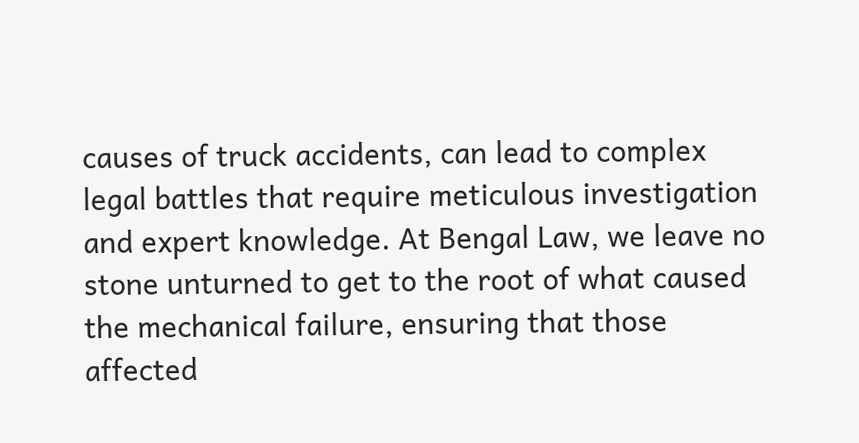causes of truck accidents, can lead to complex legal battles that require meticulous investigation and expert knowledge. At Bengal Law, we leave no stone unturned to get to the root of what caused the mechanical failure, ensuring that those affected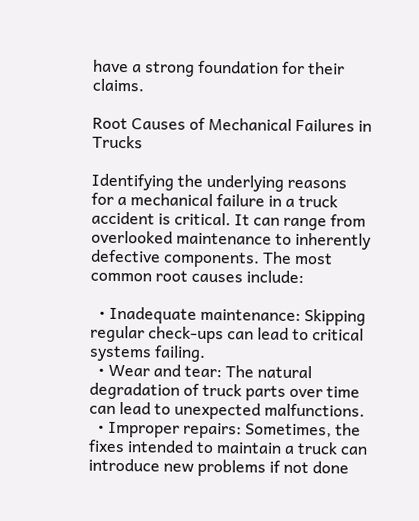have a strong foundation for their claims.

Root Causes of Mechanical Failures in Trucks

Identifying the underlying reasons for a mechanical failure in a truck accident is critical. It can range from overlooked maintenance to inherently defective components. The most common root causes include:

  • Inadequate maintenance: Skipping regular check-ups can lead to critical systems failing.
  • Wear and tear: The natural degradation of truck parts over time can lead to unexpected malfunctions.
  • Improper repairs: Sometimes, the fixes intended to maintain a truck can introduce new problems if not done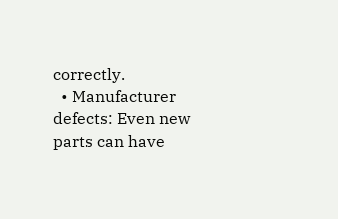correctly.
  • Manufacturer defects: Even new parts can have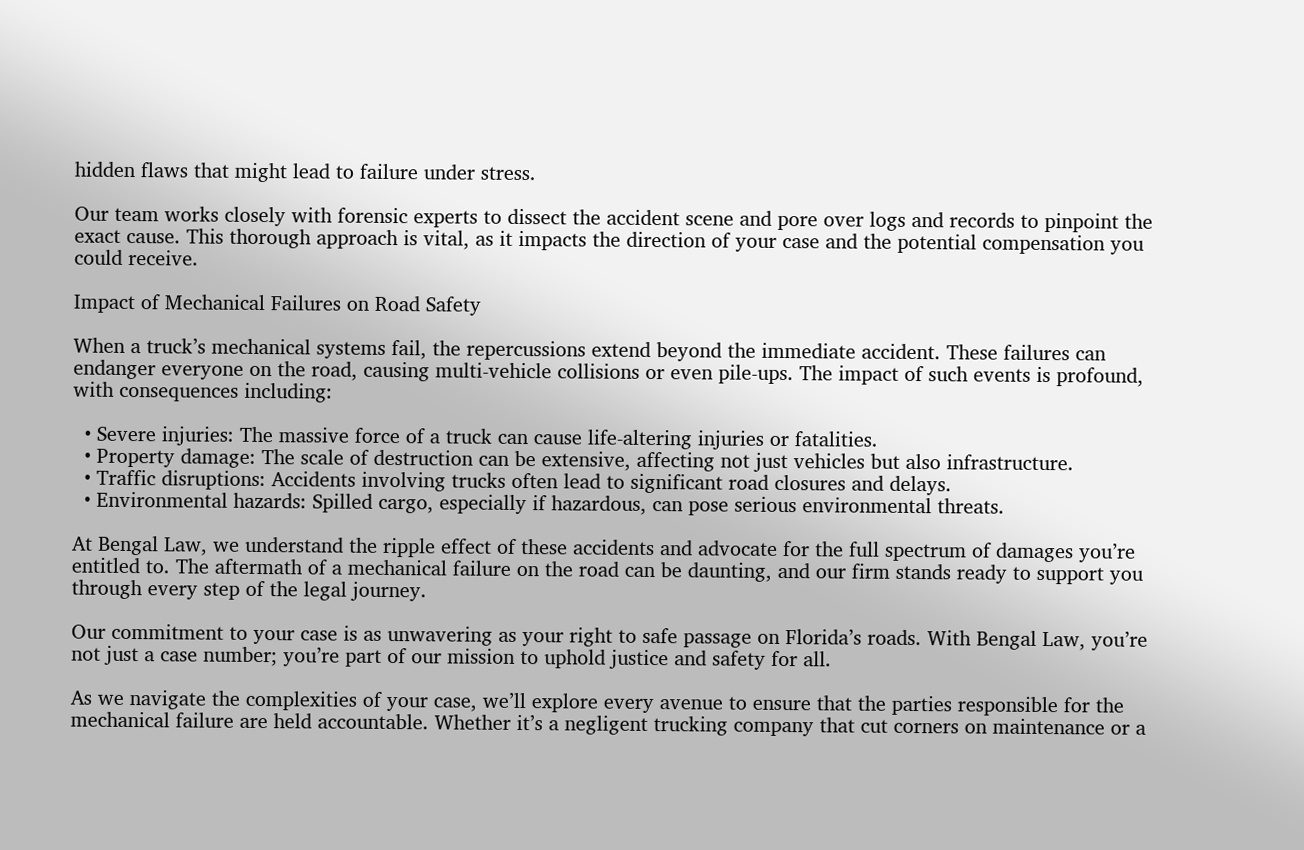hidden flaws that might lead to failure under stress.

Our team works closely with forensic experts to dissect the accident scene and pore over logs and records to pinpoint the exact cause. This thorough approach is vital, as it impacts the direction of your case and the potential compensation you could receive.

Impact of Mechanical Failures on Road Safety

When a truck’s mechanical systems fail, the repercussions extend beyond the immediate accident. These failures can endanger everyone on the road, causing multi-vehicle collisions or even pile-ups. The impact of such events is profound, with consequences including:

  • Severe injuries: The massive force of a truck can cause life-altering injuries or fatalities.
  • Property damage: The scale of destruction can be extensive, affecting not just vehicles but also infrastructure.
  • Traffic disruptions: Accidents involving trucks often lead to significant road closures and delays.
  • Environmental hazards: Spilled cargo, especially if hazardous, can pose serious environmental threats.

At Bengal Law, we understand the ripple effect of these accidents and advocate for the full spectrum of damages you’re entitled to. The aftermath of a mechanical failure on the road can be daunting, and our firm stands ready to support you through every step of the legal journey.

Our commitment to your case is as unwavering as your right to safe passage on Florida’s roads. With Bengal Law, you’re not just a case number; you’re part of our mission to uphold justice and safety for all.

As we navigate the complexities of your case, we’ll explore every avenue to ensure that the parties responsible for the mechanical failure are held accountable. Whether it’s a negligent trucking company that cut corners on maintenance or a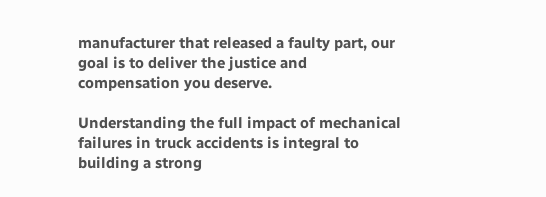manufacturer that released a faulty part, our goal is to deliver the justice and compensation you deserve.

Understanding the full impact of mechanical failures in truck accidents is integral to building a strong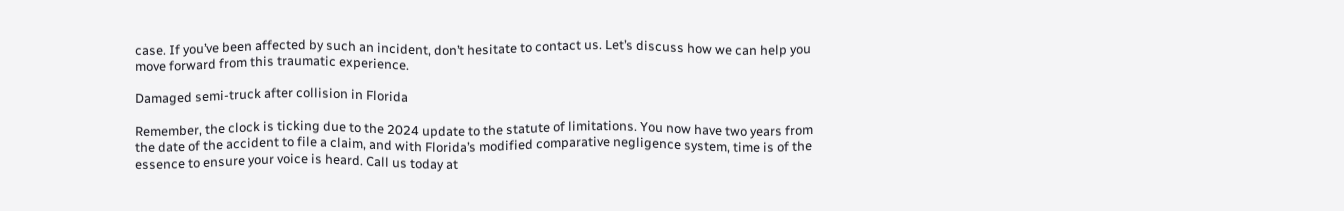case. If you’ve been affected by such an incident, don’t hesitate to contact us. Let’s discuss how we can help you move forward from this traumatic experience.

Damaged semi-truck after collision in Florida

Remember, the clock is ticking due to the 2024 update to the statute of limitations. You now have two years from the date of the accident to file a claim, and with Florida’s modified comparative negligence system, time is of the essence to ensure your voice is heard. Call us today at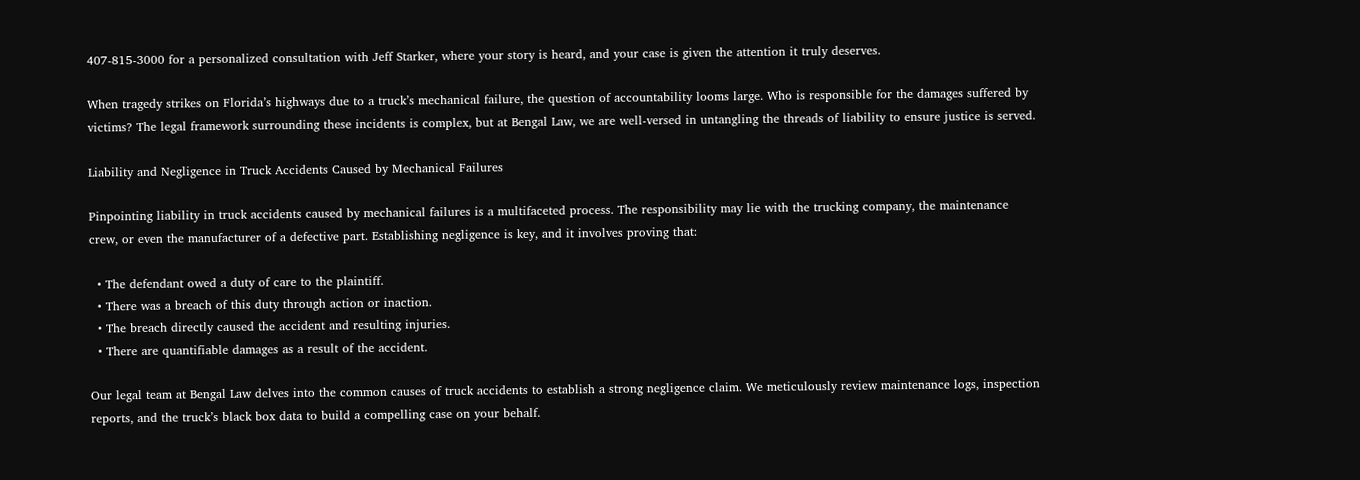407-815-3000 for a personalized consultation with Jeff Starker, where your story is heard, and your case is given the attention it truly deserves.

When tragedy strikes on Florida’s highways due to a truck’s mechanical failure, the question of accountability looms large. Who is responsible for the damages suffered by victims? The legal framework surrounding these incidents is complex, but at Bengal Law, we are well-versed in untangling the threads of liability to ensure justice is served.

Liability and Negligence in Truck Accidents Caused by Mechanical Failures

Pinpointing liability in truck accidents caused by mechanical failures is a multifaceted process. The responsibility may lie with the trucking company, the maintenance crew, or even the manufacturer of a defective part. Establishing negligence is key, and it involves proving that:

  • The defendant owed a duty of care to the plaintiff.
  • There was a breach of this duty through action or inaction.
  • The breach directly caused the accident and resulting injuries.
  • There are quantifiable damages as a result of the accident.

Our legal team at Bengal Law delves into the common causes of truck accidents to establish a strong negligence claim. We meticulously review maintenance logs, inspection reports, and the truck’s black box data to build a compelling case on your behalf.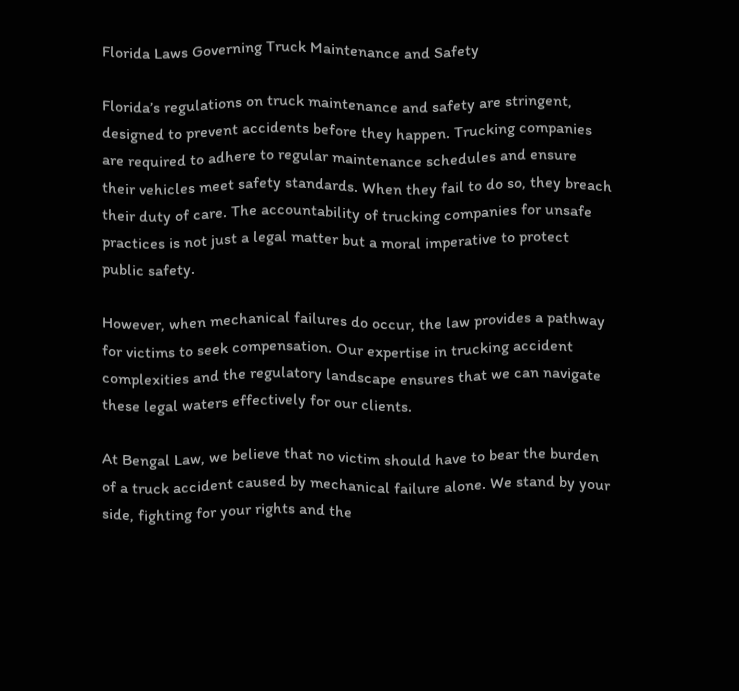Florida Laws Governing Truck Maintenance and Safety

Florida’s regulations on truck maintenance and safety are stringent, designed to prevent accidents before they happen. Trucking companies are required to adhere to regular maintenance schedules and ensure their vehicles meet safety standards. When they fail to do so, they breach their duty of care. The accountability of trucking companies for unsafe practices is not just a legal matter but a moral imperative to protect public safety.

However, when mechanical failures do occur, the law provides a pathway for victims to seek compensation. Our expertise in trucking accident complexities and the regulatory landscape ensures that we can navigate these legal waters effectively for our clients.

At Bengal Law, we believe that no victim should have to bear the burden of a truck accident caused by mechanical failure alone. We stand by your side, fighting for your rights and the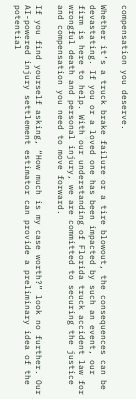compensation you deserve.

Whether it’s a truck brake failure or a tire blowout, the consequences can be devastating. If you or a loved one has been impacted by such an event, our firm is here to help. With our understanding of Florida truck accident law for wrongful death and personal injury, we are committed to securing the justice and compensation you need to move forward.

If you find yourself asking, “How much is my case worth?” look no further. Our AI-powered injury settlement estimator can provide a preliminary idea of the potential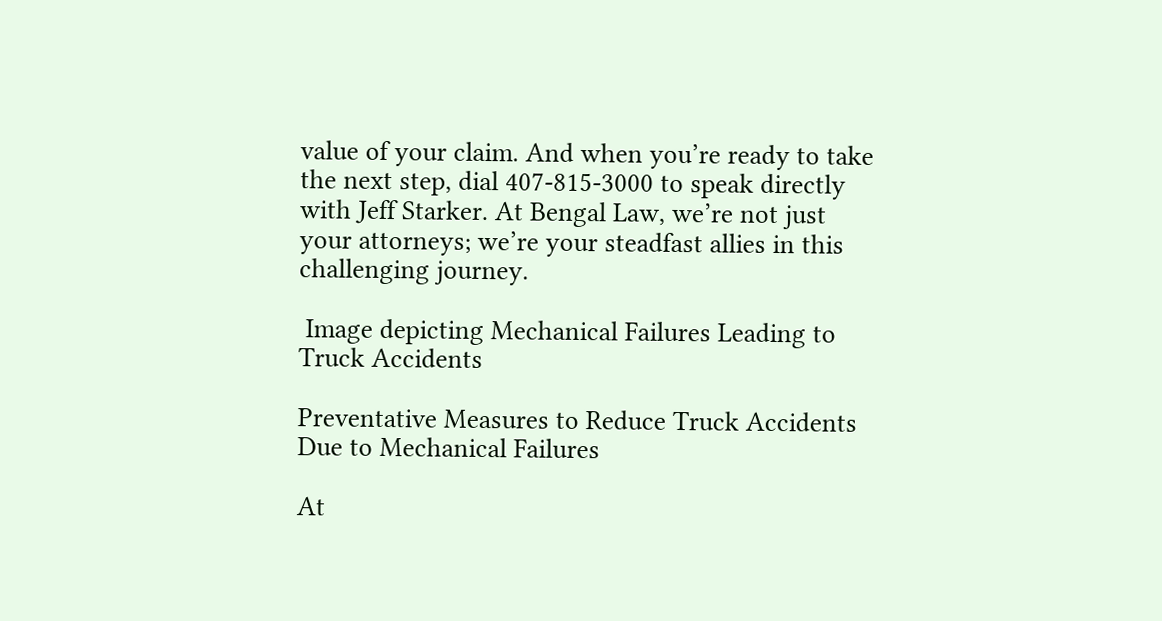value of your claim. And when you’re ready to take the next step, dial 407-815-3000 to speak directly with Jeff Starker. At Bengal Law, we’re not just your attorneys; we’re your steadfast allies in this challenging journey.

 Image depicting Mechanical Failures Leading to Truck Accidents

Preventative Measures to Reduce Truck Accidents Due to Mechanical Failures

At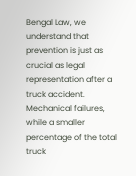Bengal Law, we understand that prevention is just as crucial as legal representation after a truck accident. Mechanical failures, while a smaller percentage of the total truck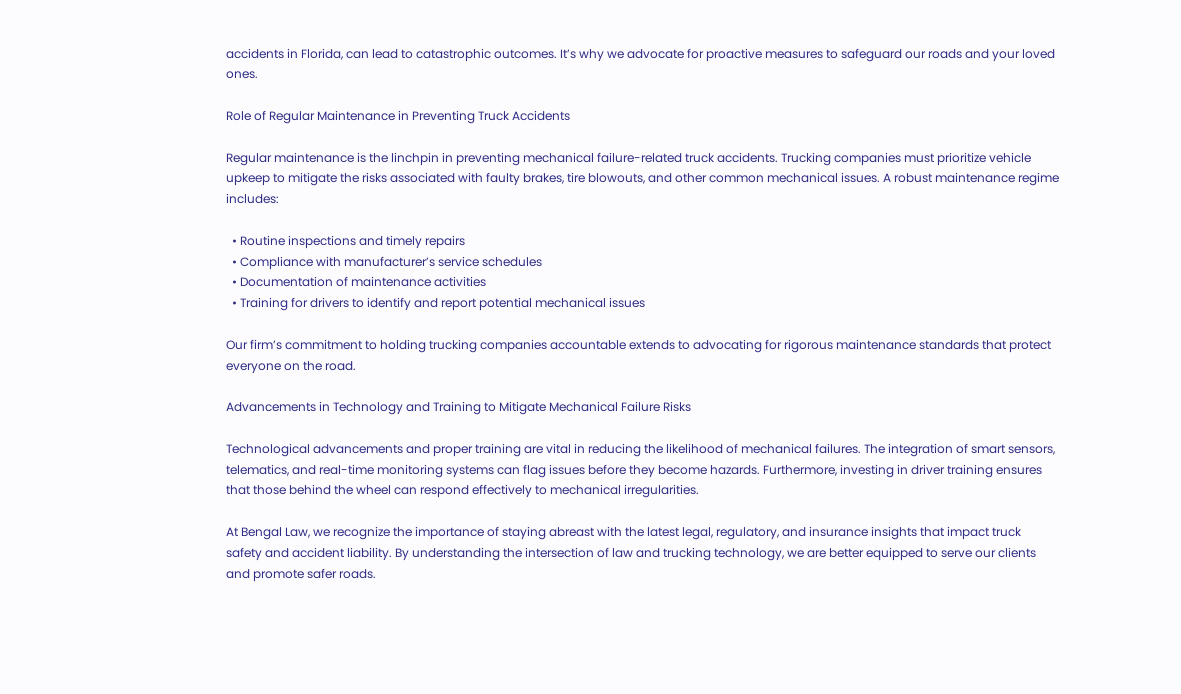accidents in Florida, can lead to catastrophic outcomes. It’s why we advocate for proactive measures to safeguard our roads and your loved ones.

Role of Regular Maintenance in Preventing Truck Accidents

Regular maintenance is the linchpin in preventing mechanical failure-related truck accidents. Trucking companies must prioritize vehicle upkeep to mitigate the risks associated with faulty brakes, tire blowouts, and other common mechanical issues. A robust maintenance regime includes:

  • Routine inspections and timely repairs
  • Compliance with manufacturer’s service schedules
  • Documentation of maintenance activities
  • Training for drivers to identify and report potential mechanical issues

Our firm’s commitment to holding trucking companies accountable extends to advocating for rigorous maintenance standards that protect everyone on the road.

Advancements in Technology and Training to Mitigate Mechanical Failure Risks

Technological advancements and proper training are vital in reducing the likelihood of mechanical failures. The integration of smart sensors, telematics, and real-time monitoring systems can flag issues before they become hazards. Furthermore, investing in driver training ensures that those behind the wheel can respond effectively to mechanical irregularities.

At Bengal Law, we recognize the importance of staying abreast with the latest legal, regulatory, and insurance insights that impact truck safety and accident liability. By understanding the intersection of law and trucking technology, we are better equipped to serve our clients and promote safer roads.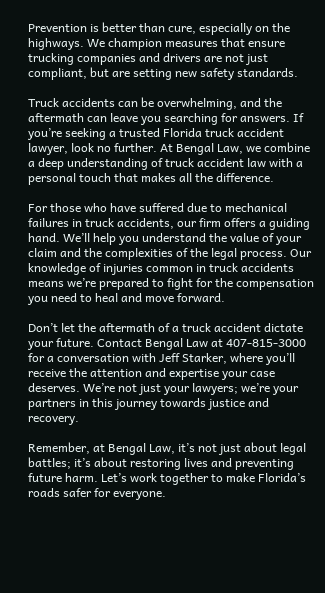Prevention is better than cure, especially on the highways. We champion measures that ensure trucking companies and drivers are not just compliant, but are setting new safety standards.

Truck accidents can be overwhelming, and the aftermath can leave you searching for answers. If you’re seeking a trusted Florida truck accident lawyer, look no further. At Bengal Law, we combine a deep understanding of truck accident law with a personal touch that makes all the difference.

For those who have suffered due to mechanical failures in truck accidents, our firm offers a guiding hand. We’ll help you understand the value of your claim and the complexities of the legal process. Our knowledge of injuries common in truck accidents means we’re prepared to fight for the compensation you need to heal and move forward.

Don’t let the aftermath of a truck accident dictate your future. Contact Bengal Law at 407-815-3000 for a conversation with Jeff Starker, where you’ll receive the attention and expertise your case deserves. We’re not just your lawyers; we’re your partners in this journey towards justice and recovery.

Remember, at Bengal Law, it’s not just about legal battles; it’s about restoring lives and preventing future harm. Let’s work together to make Florida’s roads safer for everyone.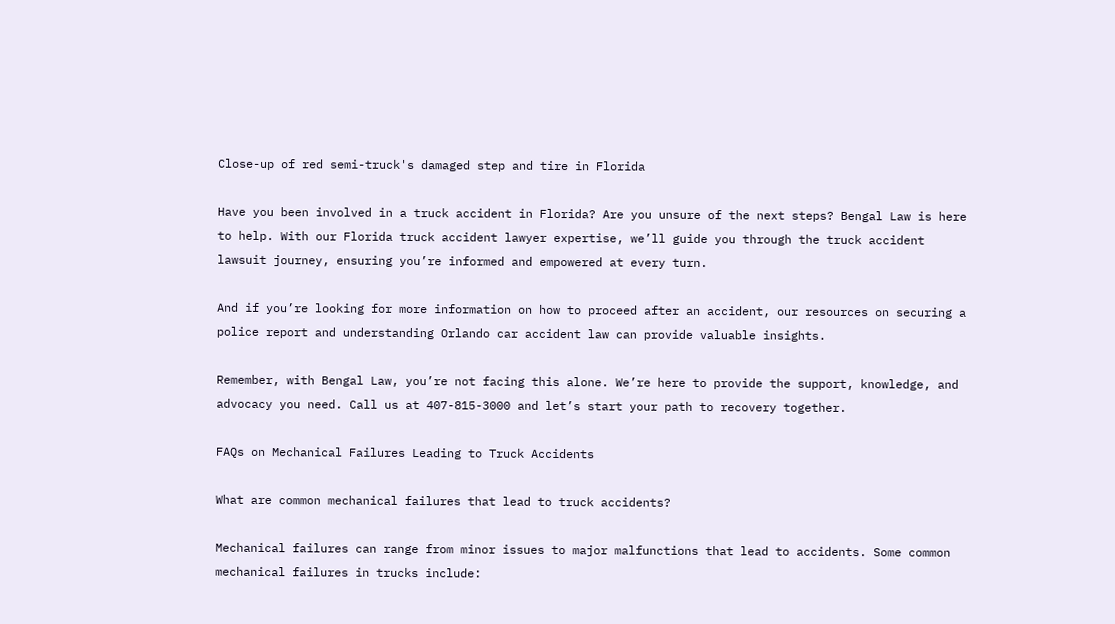Close-up of red semi-truck's damaged step and tire in Florida

Have you been involved in a truck accident in Florida? Are you unsure of the next steps? Bengal Law is here to help. With our Florida truck accident lawyer expertise, we’ll guide you through the truck accident lawsuit journey, ensuring you’re informed and empowered at every turn.

And if you’re looking for more information on how to proceed after an accident, our resources on securing a police report and understanding Orlando car accident law can provide valuable insights.

Remember, with Bengal Law, you’re not facing this alone. We’re here to provide the support, knowledge, and advocacy you need. Call us at 407-815-3000 and let’s start your path to recovery together.

FAQs on Mechanical Failures Leading to Truck Accidents

What are common mechanical failures that lead to truck accidents?

Mechanical failures can range from minor issues to major malfunctions that lead to accidents. Some common mechanical failures in trucks include: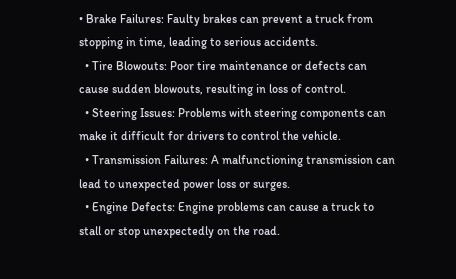• Brake Failures: Faulty brakes can prevent a truck from stopping in time, leading to serious accidents.
  • Tire Blowouts: Poor tire maintenance or defects can cause sudden blowouts, resulting in loss of control.
  • Steering Issues: Problems with steering components can make it difficult for drivers to control the vehicle.
  • Transmission Failures: A malfunctioning transmission can lead to unexpected power loss or surges.
  • Engine Defects: Engine problems can cause a truck to stall or stop unexpectedly on the road.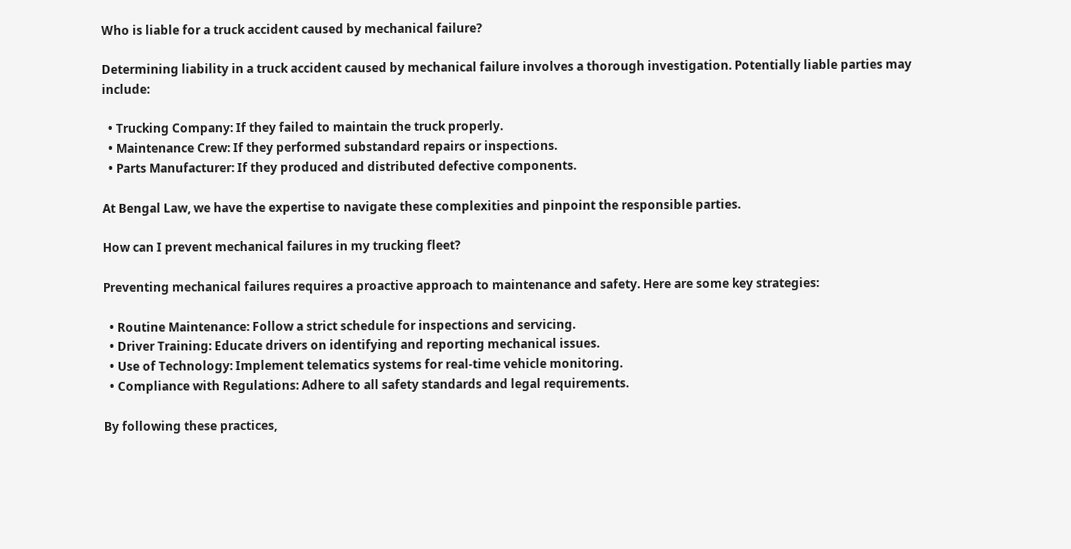Who is liable for a truck accident caused by mechanical failure?

Determining liability in a truck accident caused by mechanical failure involves a thorough investigation. Potentially liable parties may include:

  • Trucking Company: If they failed to maintain the truck properly.
  • Maintenance Crew: If they performed substandard repairs or inspections.
  • Parts Manufacturer: If they produced and distributed defective components.

At Bengal Law, we have the expertise to navigate these complexities and pinpoint the responsible parties.

How can I prevent mechanical failures in my trucking fleet?

Preventing mechanical failures requires a proactive approach to maintenance and safety. Here are some key strategies:

  • Routine Maintenance: Follow a strict schedule for inspections and servicing.
  • Driver Training: Educate drivers on identifying and reporting mechanical issues.
  • Use of Technology: Implement telematics systems for real-time vehicle monitoring.
  • Compliance with Regulations: Adhere to all safety standards and legal requirements.

By following these practices,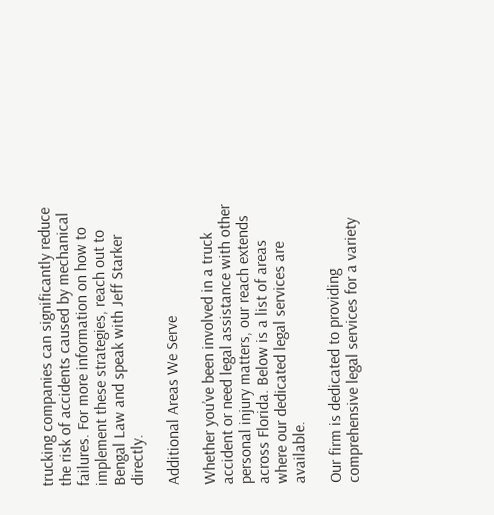trucking companies can significantly reduce the risk of accidents caused by mechanical failures. For more information on how to implement these strategies, reach out to Bengal Law and speak with Jeff Starker directly.

Additional Areas We Serve

Whether you’ve been involved in a truck accident or need legal assistance with other personal injury matters, our reach extends across Florida. Below is a list of areas where our dedicated legal services are available.

Our firm is dedicated to providing comprehensive legal services for a variety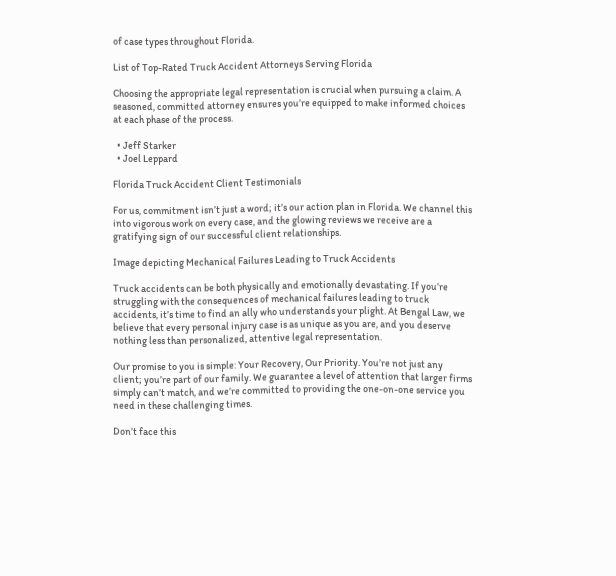of case types throughout Florida.

List of Top-Rated Truck Accident Attorneys Serving Florida

Choosing the appropriate legal representation is crucial when pursuing a claim. A seasoned, committed attorney ensures you’re equipped to make informed choices at each phase of the process.

  • Jeff Starker
  • Joel Leppard

Florida Truck Accident Client Testimonials

For us, commitment isn’t just a word; it’s our action plan in Florida. We channel this into vigorous work on every case, and the glowing reviews we receive are a gratifying sign of our successful client relationships.

Image depicting Mechanical Failures Leading to Truck Accidents

Truck accidents can be both physically and emotionally devastating. If you’re struggling with the consequences of mechanical failures leading to truck accidents, it’s time to find an ally who understands your plight. At Bengal Law, we believe that every personal injury case is as unique as you are, and you deserve nothing less than personalized, attentive legal representation.

Our promise to you is simple: Your Recovery, Our Priority. You’re not just any client; you’re part of our family. We guarantee a level of attention that larger firms simply can’t match, and we’re committed to providing the one-on-one service you need in these challenging times.

Don’t face this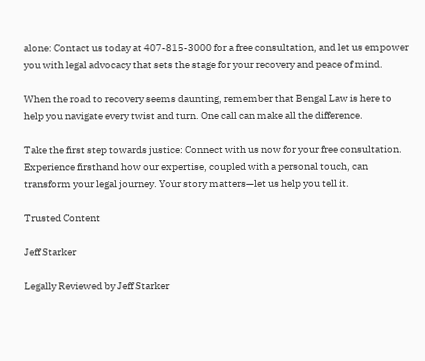alone: Contact us today at 407-815-3000 for a free consultation, and let us empower you with legal advocacy that sets the stage for your recovery and peace of mind.

When the road to recovery seems daunting, remember that Bengal Law is here to help you navigate every twist and turn. One call can make all the difference.

Take the first step towards justice: Connect with us now for your free consultation. Experience firsthand how our expertise, coupled with a personal touch, can transform your legal journey. Your story matters—let us help you tell it.

Trusted Content

Jeff Starker

Legally Reviewed by Jeff Starker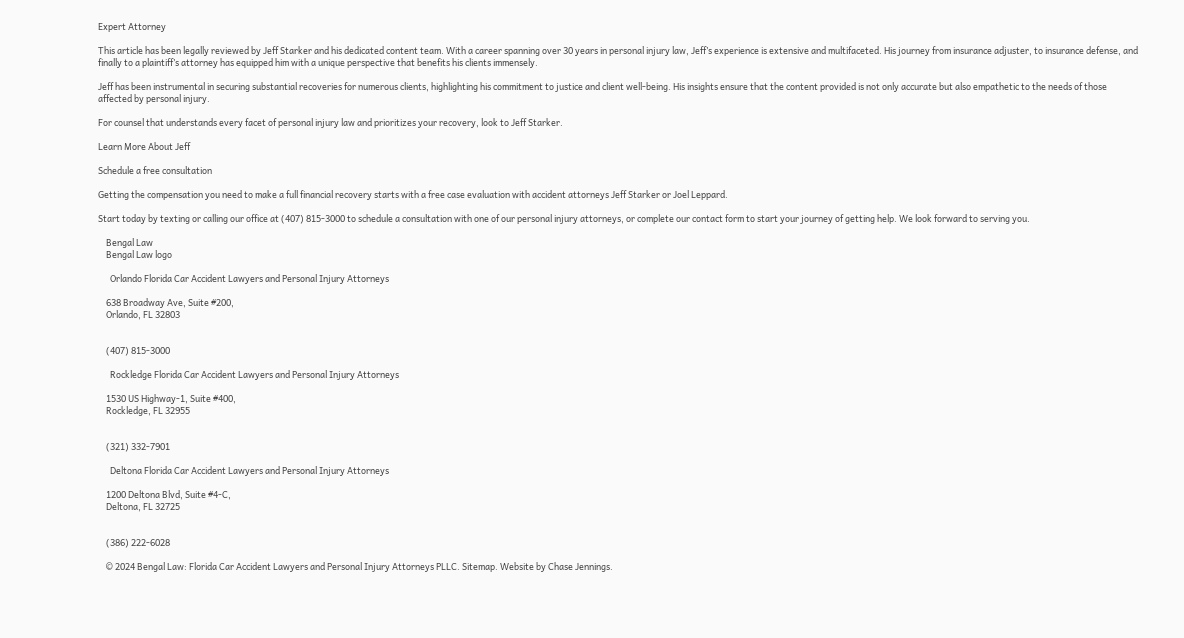Expert Attorney

This article has been legally reviewed by Jeff Starker and his dedicated content team. With a career spanning over 30 years in personal injury law, Jeff’s experience is extensive and multifaceted. His journey from insurance adjuster, to insurance defense, and finally to a plaintiff’s attorney has equipped him with a unique perspective that benefits his clients immensely.

Jeff has been instrumental in securing substantial recoveries for numerous clients, highlighting his commitment to justice and client well-being. His insights ensure that the content provided is not only accurate but also empathetic to the needs of those affected by personal injury.

For counsel that understands every facet of personal injury law and prioritizes your recovery, look to Jeff Starker.

Learn More About Jeff

Schedule a free consultation

Getting the compensation you need to make a full financial recovery starts with a free case evaluation with accident attorneys Jeff Starker or Joel Leppard.

Start today by texting or calling our office at (407) 815-3000 to schedule a consultation with one of our personal injury attorneys, or complete our contact form to start your journey of getting help. We look forward to serving you.

    Bengal Law
    Bengal Law logo

      Orlando Florida Car Accident Lawyers and Personal Injury Attorneys

    638 Broadway Ave, Suite #200,
    Orlando, FL 32803


    (407) 815-3000

      Rockledge Florida Car Accident Lawyers and Personal Injury Attorneys

    1530 US Highway-1, Suite #400,
    Rockledge, FL 32955


    (321) 332-7901

      Deltona Florida Car Accident Lawyers and Personal Injury Attorneys

    1200 Deltona Blvd, Suite #4-C,
    Deltona, FL 32725


    (386) 222-6028

    © 2024 Bengal Law: Florida Car Accident Lawyers and Personal Injury Attorneys PLLC. Sitemap. Website by Chase Jennings.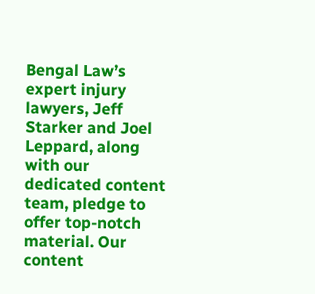Bengal Law’s expert injury lawyers, Jeff Starker and Joel Leppard, along with our dedicated content team, pledge to offer top-notch material. Our content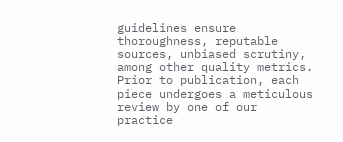guidelines ensure thoroughness, reputable sources, unbiased scrutiny, among other quality metrics. Prior to publication, each piece undergoes a meticulous review by one of our practice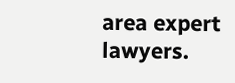area expert lawyers.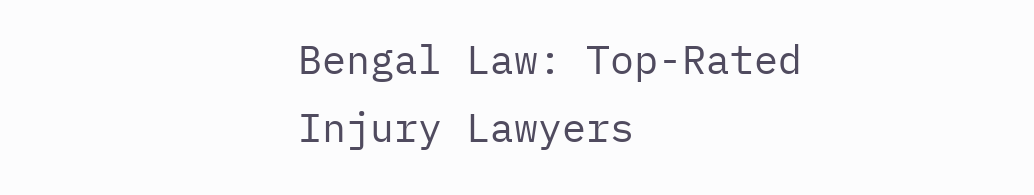Bengal Law: Top-Rated Injury Lawyers